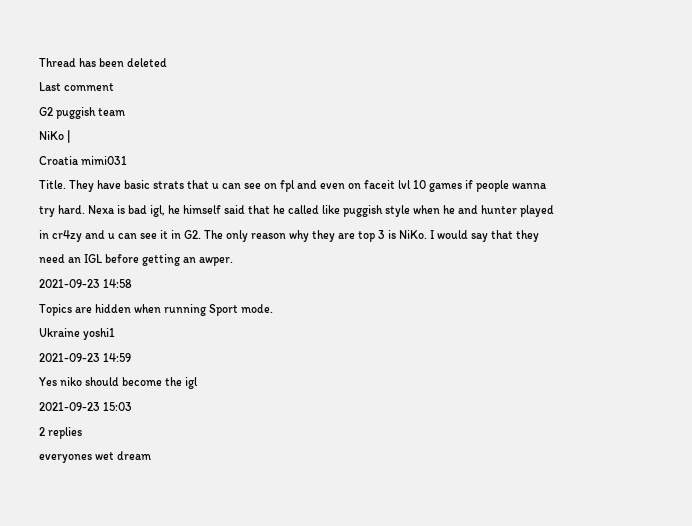Thread has been deleted
Last comment
G2 puggish team
NiKo |
Croatia mimi031
Title. They have basic strats that u can see on fpl and even on faceit lvl 10 games if people wanna try hard. Nexa is bad igl, he himself said that he called like puggish style when he and hunter played in cr4zy and u can see it in G2. The only reason why they are top 3 is NiKo. I would say that they need an IGL before getting an awper.
2021-09-23 14:58
Topics are hidden when running Sport mode.
Ukraine yoshi1
2021-09-23 14:59
Yes niko should become the igl
2021-09-23 15:03
2 replies
everyones wet dream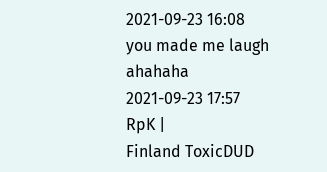2021-09-23 16:08
you made me laugh ahahaha
2021-09-23 17:57
RpK |
Finland ToxicDUD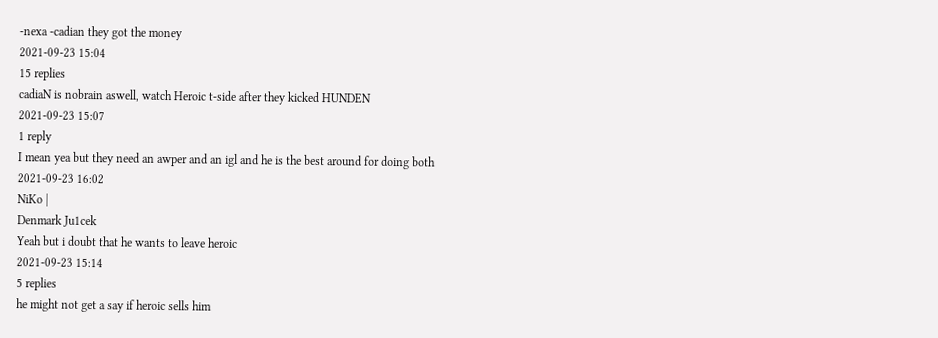-nexa -cadian they got the money
2021-09-23 15:04
15 replies
cadiaN is nobrain aswell, watch Heroic t-side after they kicked HUNDEN
2021-09-23 15:07
1 reply
I mean yea but they need an awper and an igl and he is the best around for doing both
2021-09-23 16:02
NiKo |
Denmark Ju1cek
Yeah but i doubt that he wants to leave heroic
2021-09-23 15:14
5 replies
he might not get a say if heroic sells him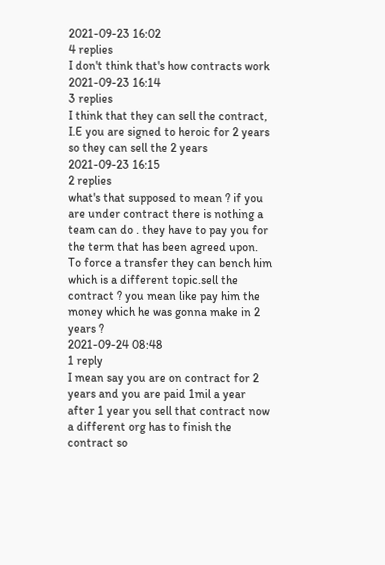2021-09-23 16:02
4 replies
I don't think that's how contracts work
2021-09-23 16:14
3 replies
I think that they can sell the contract, I.E you are signed to heroic for 2 years so they can sell the 2 years
2021-09-23 16:15
2 replies
what's that supposed to mean ? if you are under contract there is nothing a team can do . they have to pay you for the term that has been agreed upon. To force a transfer they can bench him which is a different topic.sell the contract ? you mean like pay him the money which he was gonna make in 2 years ?
2021-09-24 08:48
1 reply
I mean say you are on contract for 2 years and you are paid 1mil a year after 1 year you sell that contract now a different org has to finish the contract so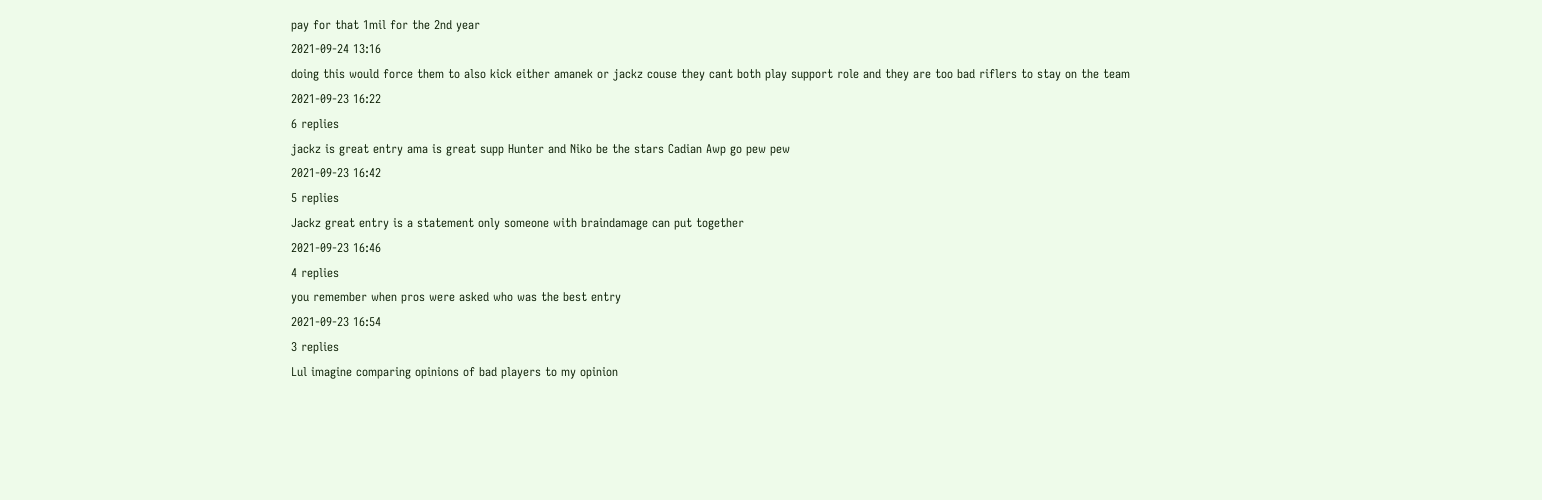pay for that 1mil for the 2nd year
2021-09-24 13:16
doing this would force them to also kick either amanek or jackz couse they cant both play support role and they are too bad riflers to stay on the team
2021-09-23 16:22
6 replies
jackz is great entry ama is great supp Hunter and Niko be the stars Cadian Awp go pew pew
2021-09-23 16:42
5 replies
Jackz great entry is a statement only someone with braindamage can put together
2021-09-23 16:46
4 replies
you remember when pros were asked who was the best entry
2021-09-23 16:54
3 replies
Lul imagine comparing opinions of bad players to my opinion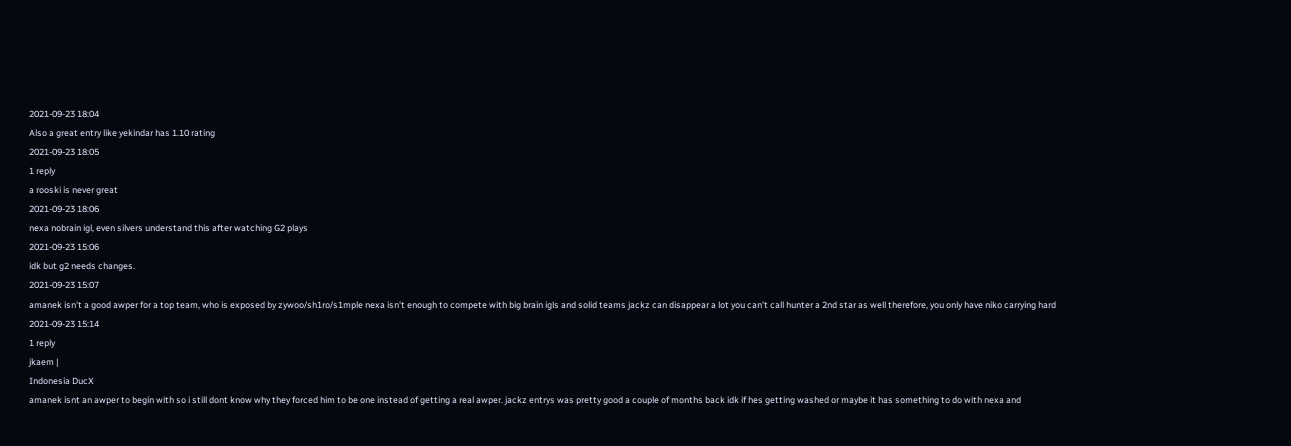2021-09-23 18:04
Also a great entry like yekindar has 1.10 rating
2021-09-23 18:05
1 reply
a rooski is never great
2021-09-23 18:06
nexa nobrain igl, even silvers understand this after watching G2 plays
2021-09-23 15:06
idk but g2 needs changes.
2021-09-23 15:07
amanek isn't a good awper for a top team, who is exposed by zywoo/sh1ro/s1mple nexa isn't enough to compete with big brain igls and solid teams jackz can disappear a lot you can't call hunter a 2nd star as well therefore, you only have niko carrying hard
2021-09-23 15:14
1 reply
jkaem |
Indonesia DucX
amanek isnt an awper to begin with so i still dont know why they forced him to be one instead of getting a real awper. jackz entrys was pretty good a couple of months back idk if hes getting washed or maybe it has something to do with nexa and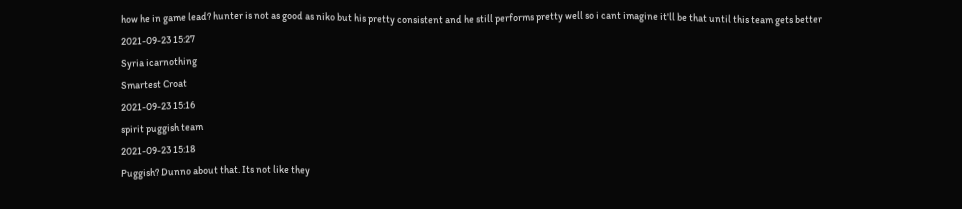how he in game lead? hunter is not as good as niko but his pretty consistent and he still performs pretty well so i cant imagine it'll be that until this team gets better
2021-09-23 15:27
Syria icarnothing
Smartest Croat
2021-09-23 15:16
spirit puggish team
2021-09-23 15:18
Puggish? Dunno about that. Its not like they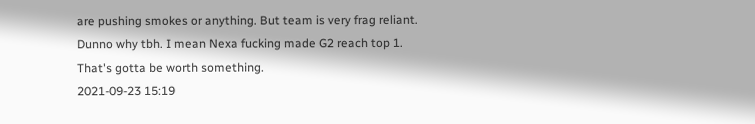are pushing smokes or anything. But team is very frag reliant. Dunno why tbh. I mean Nexa fucking made G2 reach top 1. That's gotta be worth something.
2021-09-23 15:19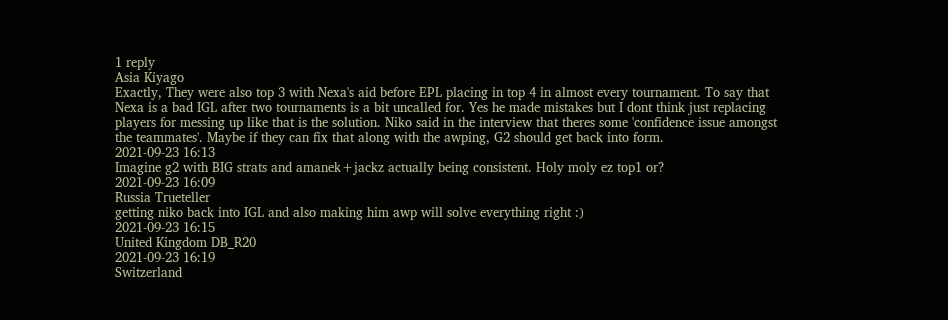1 reply
Asia Kiyago
Exactly, They were also top 3 with Nexa's aid before EPL placing in top 4 in almost every tournament. To say that Nexa is a bad IGL after two tournaments is a bit uncalled for. Yes he made mistakes but I dont think just replacing players for messing up like that is the solution. Niko said in the interview that theres some 'confidence issue amongst the teammates'. Maybe if they can fix that along with the awping, G2 should get back into form.
2021-09-23 16:13
Imagine g2 with BIG strats and amanek+jackz actually being consistent. Holy moly ez top1 or?
2021-09-23 16:09
Russia Trueteller
getting niko back into IGL and also making him awp will solve everything right :)
2021-09-23 16:15
United Kingdom DB_R20
2021-09-23 16:19
Switzerland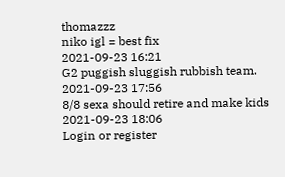thomazzz
niko igl = best fix
2021-09-23 16:21
G2 puggish sluggish rubbish team.
2021-09-23 17:56
8/8 sexa should retire and make kids
2021-09-23 18:06
Login or register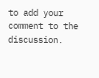to add your comment to the discussion.